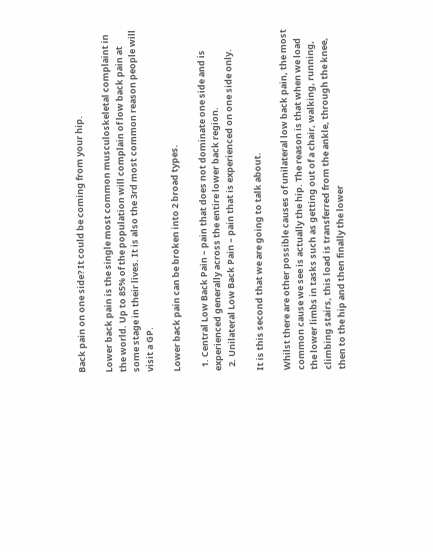Back pain on one side? It could be coming from your hip.

Lower back pain is the single most common musculoskeletal complaint in the world. Up to 85% of the population will complain of low back pain at some stage in their lives. It is also the 3rd most common reason people will visit a GP.

Lower back pain can be broken into 2 broad types.

  1. Central Low Back Pain – pain that does not dominate one side and is experienced generally across the entire lower back region.
  2. Unilateral Low Back Pain – pain that is experienced on one side only.

It is this second that we are going to talk about.

Whilst there are other possible causes of unilateral low back pain, the most common cause we see is actually the hip. The reason is that when we load the lower limbs in tasks such as getting out of a chair, walking, running, climbing stairs, this load is transferred from the ankle, through the knee, then to the hip and then finally the lower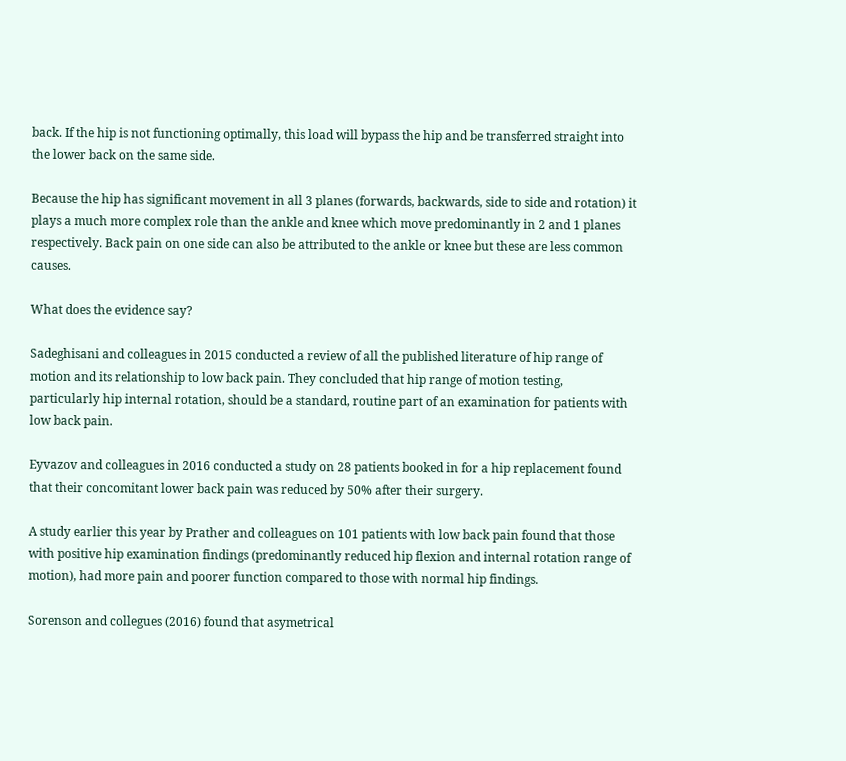back. If the hip is not functioning optimally, this load will bypass the hip and be transferred straight into the lower back on the same side.

Because the hip has significant movement in all 3 planes (forwards, backwards, side to side and rotation) it plays a much more complex role than the ankle and knee which move predominantly in 2 and 1 planes respectively. Back pain on one side can also be attributed to the ankle or knee but these are less common causes.

What does the evidence say?

Sadeghisani and colleagues in 2015 conducted a review of all the published literature of hip range of motion and its relationship to low back pain. They concluded that hip range of motion testing, particularly hip internal rotation, should be a standard, routine part of an examination for patients with low back pain.

Eyvazov and colleagues in 2016 conducted a study on 28 patients booked in for a hip replacement found that their concomitant lower back pain was reduced by 50% after their surgery.

A study earlier this year by Prather and colleagues on 101 patients with low back pain found that those with positive hip examination findings (predominantly reduced hip flexion and internal rotation range of motion), had more pain and poorer function compared to those with normal hip findings.

Sorenson and collegues (2016) found that asymetrical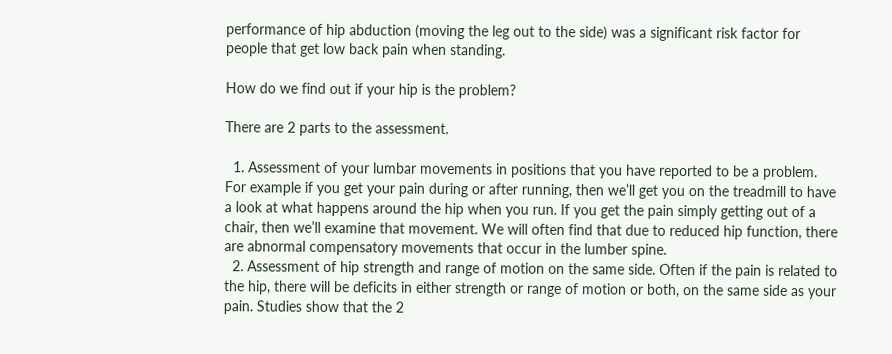performance of hip abduction (moving the leg out to the side) was a significant risk factor for people that get low back pain when standing.

How do we find out if your hip is the problem?

There are 2 parts to the assessment.

  1. Assessment of your lumbar movements in positions that you have reported to be a problem. For example if you get your pain during or after running, then we’ll get you on the treadmill to have a look at what happens around the hip when you run. If you get the pain simply getting out of a chair, then we’ll examine that movement. We will often find that due to reduced hip function, there are abnormal compensatory movements that occur in the lumber spine.
  2. Assessment of hip strength and range of motion on the same side. Often if the pain is related to the hip, there will be deficits in either strength or range of motion or both, on the same side as your pain. Studies show that the 2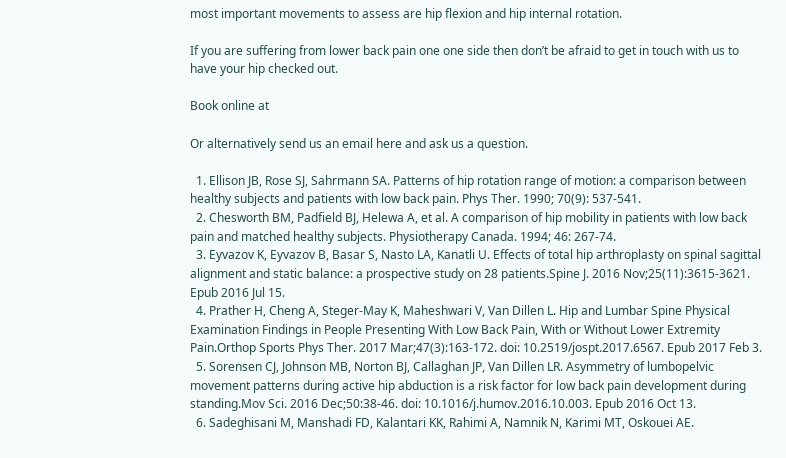most important movements to assess are hip flexion and hip internal rotation.

If you are suffering from lower back pain one one side then don’t be afraid to get in touch with us to have your hip checked out.

Book online at

Or alternatively send us an email here and ask us a question.

  1. Ellison JB, Rose SJ, Sahrmann SA. Patterns of hip rotation range of motion: a comparison between healthy subjects and patients with low back pain. Phys Ther. 1990; 70(9): 537-541.
  2. Chesworth BM, Padfield BJ, Helewa A, et al. A comparison of hip mobility in patients with low back pain and matched healthy subjects. Physiotherapy Canada. 1994; 46: 267-74.
  3. Eyvazov K, Eyvazov B, Basar S, Nasto LA, Kanatli U. Effects of total hip arthroplasty on spinal sagittal alignment and static balance: a prospective study on 28 patients.Spine J. 2016 Nov;25(11):3615-3621. Epub 2016 Jul 15.
  4. Prather H, Cheng A, Steger-May K, Maheshwari V, Van Dillen L. Hip and Lumbar Spine Physical Examination Findings in People Presenting With Low Back Pain, With or Without Lower Extremity Pain.Orthop Sports Phys Ther. 2017 Mar;47(3):163-172. doi: 10.2519/jospt.2017.6567. Epub 2017 Feb 3.
  5. Sorensen CJ, Johnson MB, Norton BJ, Callaghan JP, Van Dillen LR. Asymmetry of lumbopelvic movement patterns during active hip abduction is a risk factor for low back pain development during standing.Mov Sci. 2016 Dec;50:38-46. doi: 10.1016/j.humov.2016.10.003. Epub 2016 Oct 13.
  6. Sadeghisani M, Manshadi FD, Kalantari KK, Rahimi A, Namnik N, Karimi MT, Oskouei AE.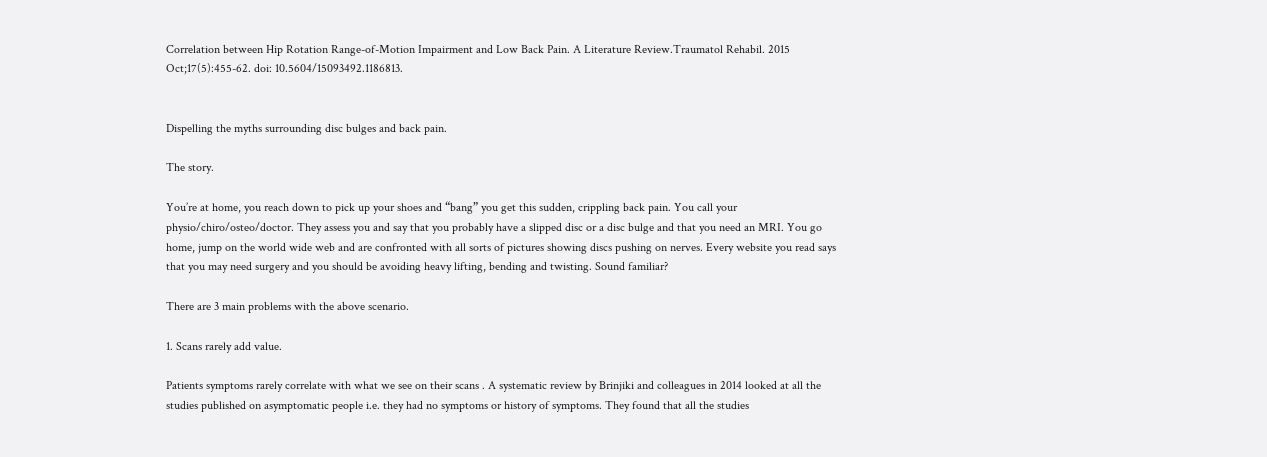Correlation between Hip Rotation Range-of-Motion Impairment and Low Back Pain. A Literature Review.Traumatol Rehabil. 2015 Oct;17(5):455-62. doi: 10.5604/15093492.1186813.


Dispelling the myths surrounding disc bulges and back pain.

The story.

You’re at home, you reach down to pick up your shoes and “bang” you get this sudden, crippling back pain. You call your physio/chiro/osteo/doctor. They assess you and say that you probably have a slipped disc or a disc bulge and that you need an MRI. You go home, jump on the world wide web and are confronted with all sorts of pictures showing discs pushing on nerves. Every website you read says that you may need surgery and you should be avoiding heavy lifting, bending and twisting. Sound familiar?

There are 3 main problems with the above scenario.

1. Scans rarely add value.

Patients symptoms rarely correlate with what we see on their scans . A systematic review by Brinjiki and colleagues in 2014 looked at all the studies published on asymptomatic people i.e. they had no symptoms or history of symptoms. They found that all the studies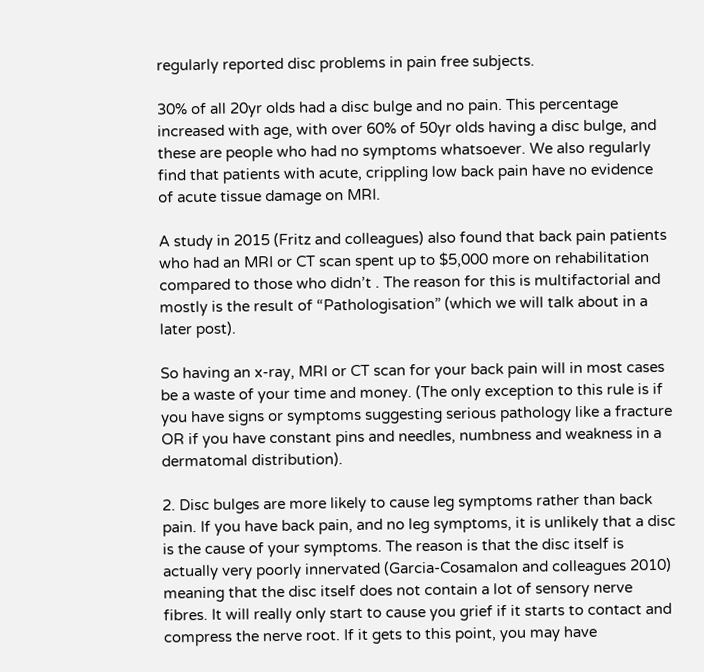regularly reported disc problems in pain free subjects.

30% of all 20yr olds had a disc bulge and no pain. This percentage increased with age, with over 60% of 50yr olds having a disc bulge, and these are people who had no symptoms whatsoever. We also regularly find that patients with acute, crippling low back pain have no evidence of acute tissue damage on MRI.

A study in 2015 (Fritz and colleagues) also found that back pain patients who had an MRI or CT scan spent up to $5,000 more on rehabilitation compared to those who didn’t . The reason for this is multifactorial and mostly is the result of “Pathologisation” (which we will talk about in a later post).

So having an x-ray, MRI or CT scan for your back pain will in most cases be a waste of your time and money. (The only exception to this rule is if you have signs or symptoms suggesting serious pathology like a fracture OR if you have constant pins and needles, numbness and weakness in a dermatomal distribution).

2. Disc bulges are more likely to cause leg symptoms rather than back pain. If you have back pain, and no leg symptoms, it is unlikely that a disc is the cause of your symptoms. The reason is that the disc itself is actually very poorly innervated (Garcia-Cosamalon and colleagues 2010) meaning that the disc itself does not contain a lot of sensory nerve fibres. It will really only start to cause you grief if it starts to contact and compress the nerve root. If it gets to this point, you may have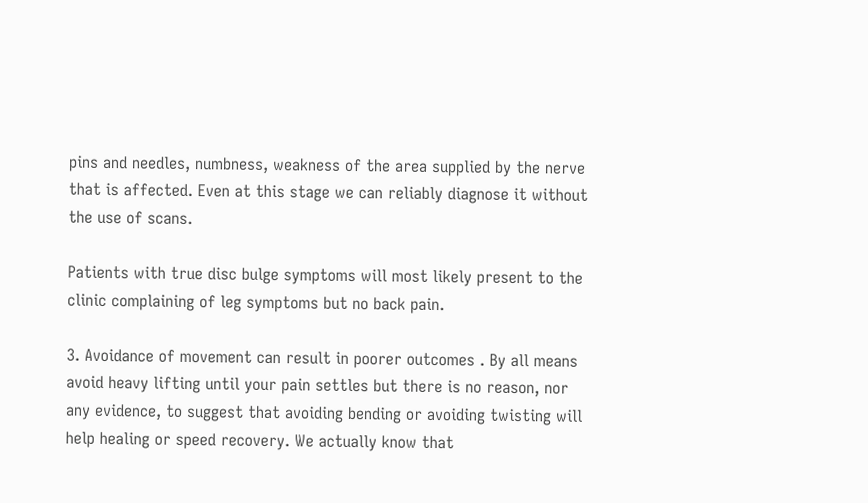pins and needles, numbness, weakness of the area supplied by the nerve that is affected. Even at this stage we can reliably diagnose it without the use of scans.

Patients with true disc bulge symptoms will most likely present to the clinic complaining of leg symptoms but no back pain.

3. Avoidance of movement can result in poorer outcomes . By all means avoid heavy lifting until your pain settles but there is no reason, nor any evidence, to suggest that avoiding bending or avoiding twisting will help healing or speed recovery. We actually know that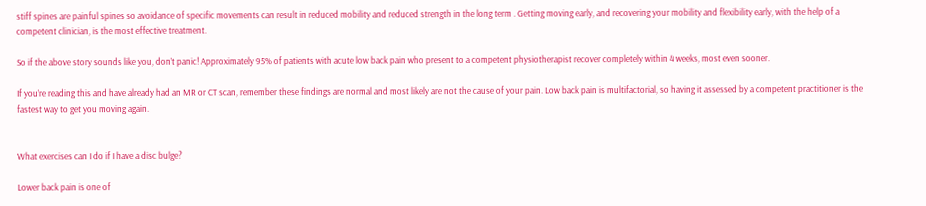stiff spines are painful spines so avoidance of specific movements can result in reduced mobility and reduced strength in the long term . Getting moving early, and recovering your mobility and flexibility early, with the help of a competent clinician, is the most effective treatment.

So if the above story sounds like you, don’t panic! Approximately 95% of patients with acute low back pain who present to a competent physiotherapist recover completely within 4 weeks, most even sooner.

If you’re reading this and have already had an MR or CT scan, remember these findings are normal and most likely are not the cause of your pain. Low back pain is multifactorial, so having it assessed by a competent practitioner is the fastest way to get you moving again.


What exercises can I do if I have a disc bulge?

Lower back pain is one of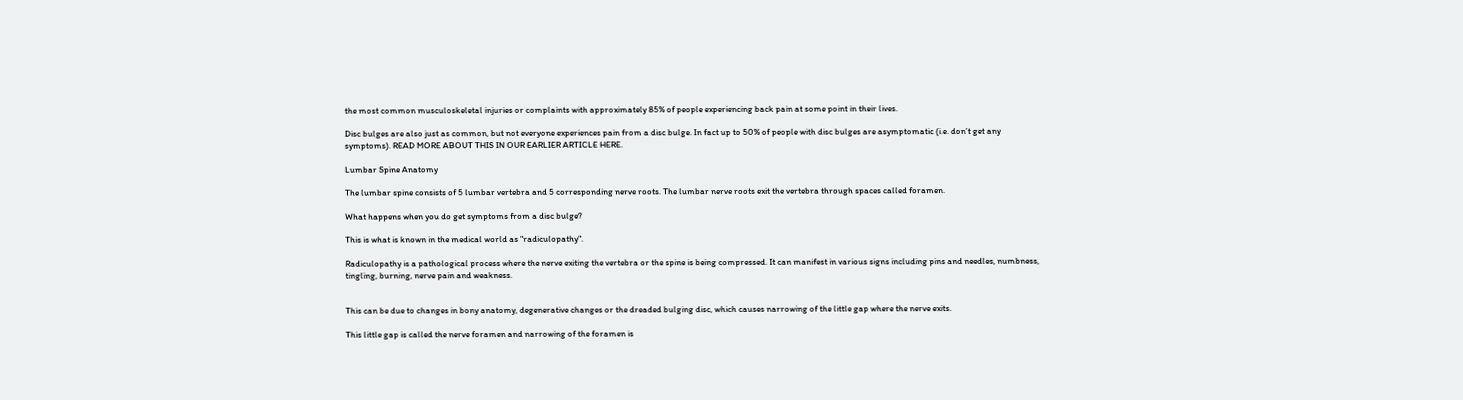the most common musculoskeletal injuries or complaints with approximately 85% of people experiencing back pain at some point in their lives.

Disc bulges are also just as common, but not everyone experiences pain from a disc bulge. In fact up to 50% of people with disc bulges are asymptomatic (i.e. don’t get any symptoms). READ MORE ABOUT THIS IN OUR EARLIER ARTICLE HERE.

Lumbar Spine Anatomy

The lumbar spine consists of 5 lumbar vertebra and 5 corresponding nerve roots. The lumbar nerve roots exit the vertebra through spaces called foramen.

What happens when you do get symptoms from a disc bulge?

This is what is known in the medical world as "radiculopathy".

Radiculopathy is a pathological process where the nerve exiting the vertebra or the spine is being compressed. It can manifest in various signs including pins and needles, numbness, tingling, burning, nerve pain and weakness.


This can be due to changes in bony anatomy, degenerative changes or the dreaded bulging disc, which causes narrowing of the little gap where the nerve exits.

This little gap is called the nerve foramen and narrowing of the foramen is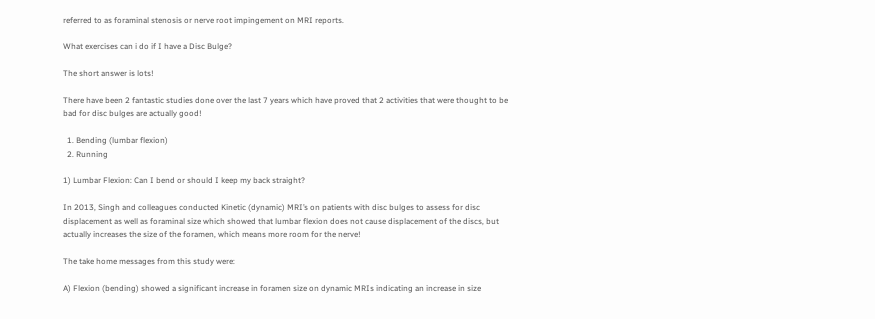referred to as foraminal stenosis or nerve root impingement on MRI reports.

What exercises can i do if I have a Disc Bulge?

The short answer is lots!

There have been 2 fantastic studies done over the last 7 years which have proved that 2 activities that were thought to be bad for disc bulges are actually good!

  1. Bending (lumbar flexion)
  2. Running

1) Lumbar Flexion: Can I bend or should I keep my back straight?

In 2013, Singh and colleagues conducted Kinetic (dynamic) MRI’s on patients with disc bulges to assess for disc displacement as well as foraminal size which showed that lumbar flexion does not cause displacement of the discs, but actually increases the size of the foramen, which means more room for the nerve!

The take home messages from this study were:

A) Flexion (bending) showed a significant increase in foramen size on dynamic MRIs indicating an increase in size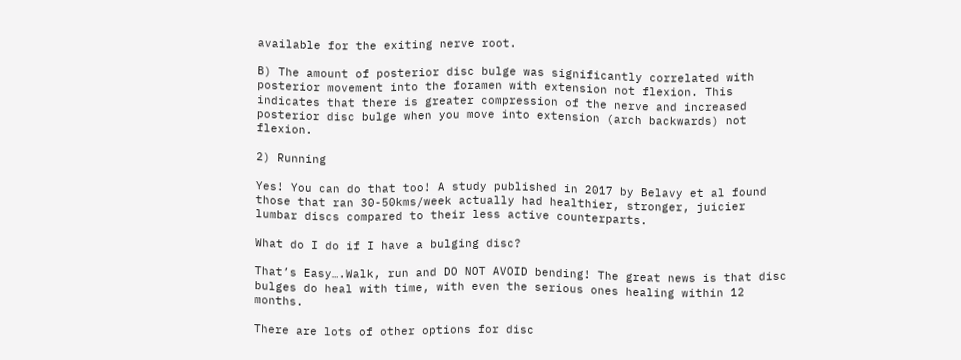available for the exiting nerve root.

B) The amount of posterior disc bulge was significantly correlated with posterior movement into the foramen with extension not flexion. This indicates that there is greater compression of the nerve and increased posterior disc bulge when you move into extension (arch backwards) not flexion.

2) Running

Yes! You can do that too! A study published in 2017 by Belavy et al found those that ran 30-50kms/week actually had healthier, stronger, juicier lumbar discs compared to their less active counterparts.

What do I do if I have a bulging disc?

That’s Easy….Walk, run and DO NOT AVOID bending! The great news is that disc bulges do heal with time, with even the serious ones healing within 12 months.

There are lots of other options for disc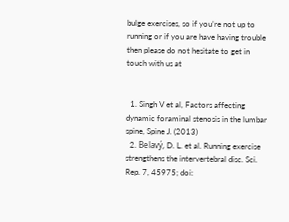bulge exercises, so if you’re not up to running or if you are have having trouble then please do not hesitate to get in touch with us at


  1. Singh V et al, Factors affecting dynamic foraminal stenosis in the lumbar spine, Spine J. (2013)
  2. Belavý, D. L. et al. Running exercise strengthens the intervertebral disc. Sci. Rep. 7, 45975; doi: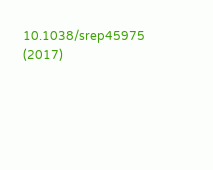10.1038/srep45975 (2017)